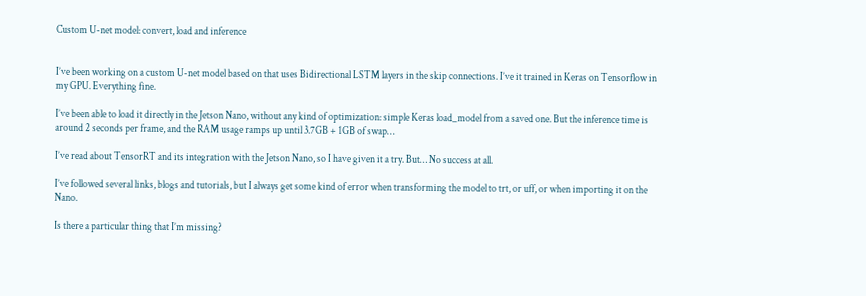Custom U-net model: convert, load and inference


I’ve been working on a custom U-net model based on that uses Bidirectional LSTM layers in the skip connections. I’ve it trained in Keras on Tensorflow in my GPU. Everything fine.

I’ve been able to load it directly in the Jetson Nano, without any kind of optimization: simple Keras load_model from a saved one. But the inference time is around 2 seconds per frame, and the RAM usage ramps up until 3.7GB + 1GB of swap…

I’ve read about TensorRT and its integration with the Jetson Nano, so I have given it a try. But… No success at all.

I’ve followed several links, blogs and tutorials, but I always get some kind of error when transforming the model to trt, or uff, or when importing it on the Nano.

Is there a particular thing that I’m missing?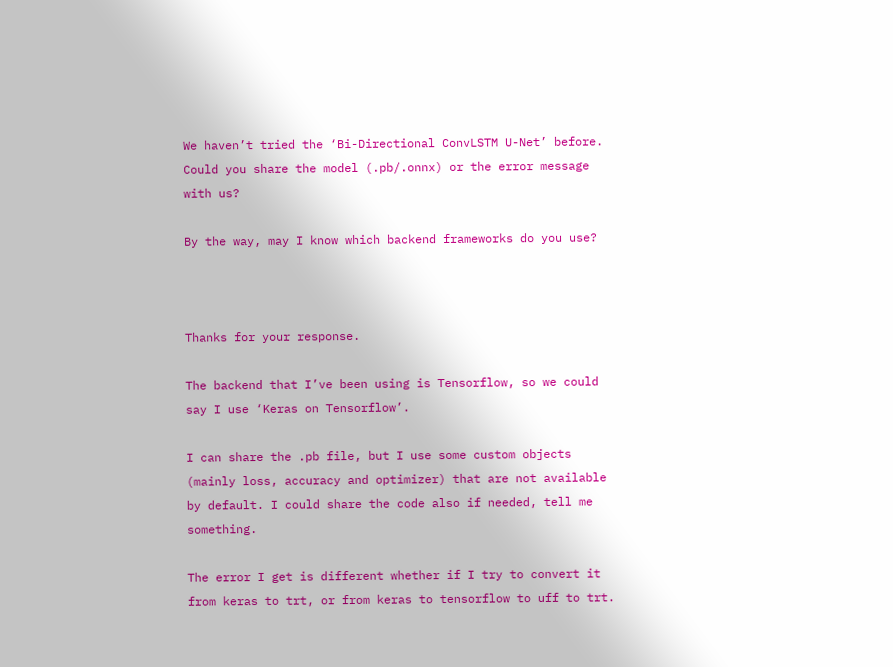We haven’t tried the ‘Bi-Directional ConvLSTM U-Net’ before.
Could you share the model (.pb/.onnx) or the error message with us?

By the way, may I know which backend frameworks do you use?



Thanks for your response.

The backend that I’ve been using is Tensorflow, so we could say I use ‘Keras on Tensorflow’.

I can share the .pb file, but I use some custom objects (mainly loss, accuracy and optimizer) that are not available by default. I could share the code also if needed, tell me something.

The error I get is different whether if I try to convert it from keras to trt, or from keras to tensorflow to uff to trt.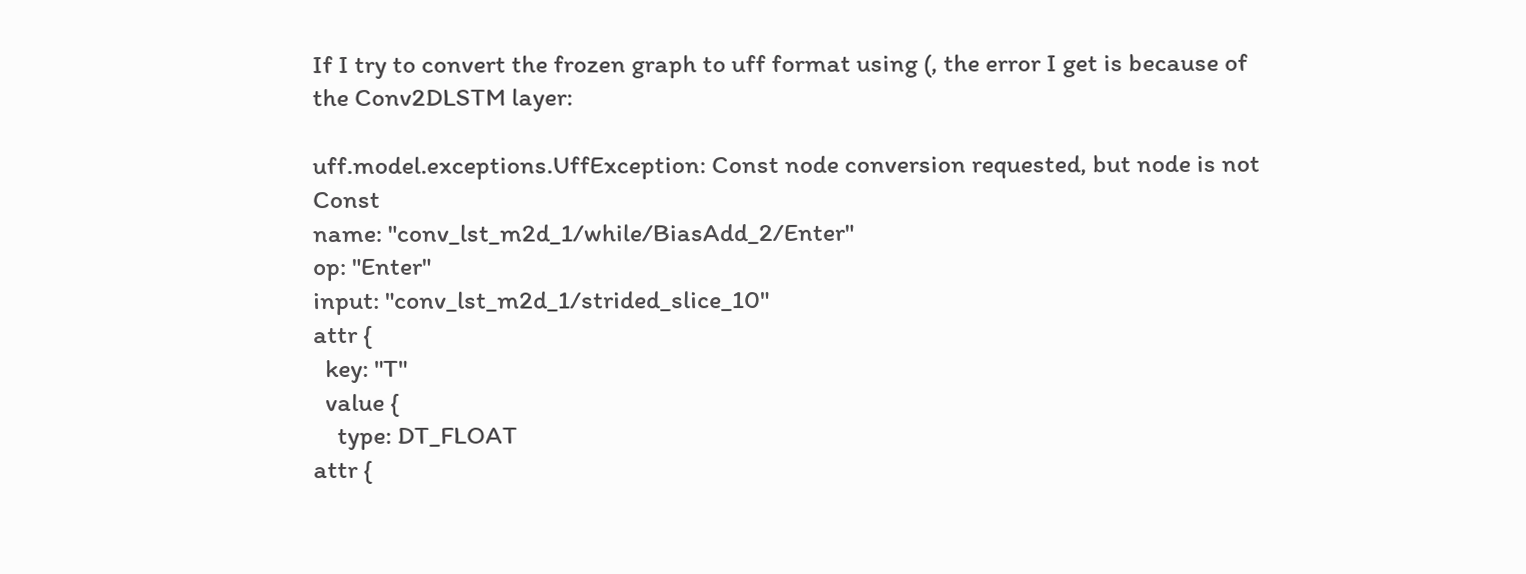If I try to convert the frozen graph to uff format using (, the error I get is because of the Conv2DLSTM layer:

uff.model.exceptions.UffException: Const node conversion requested, but node is not Const
name: "conv_lst_m2d_1/while/BiasAdd_2/Enter"
op: "Enter"
input: "conv_lst_m2d_1/strided_slice_10"
attr {
  key: "T"
  value {
    type: DT_FLOAT
attr {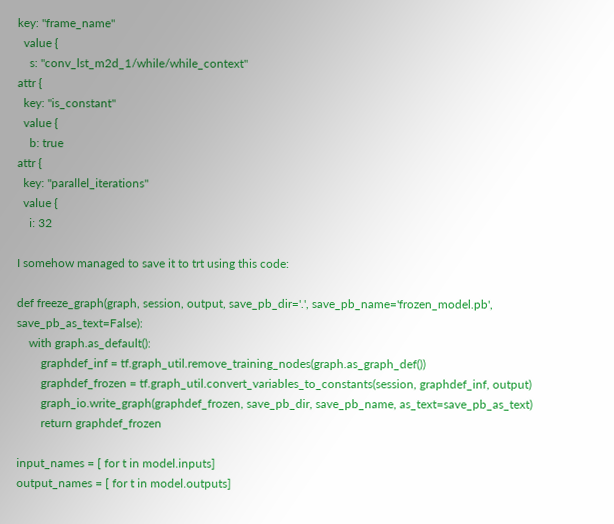key: "frame_name"
  value {
    s: "conv_lst_m2d_1/while/while_context"
attr {
  key: "is_constant"
  value {
    b: true
attr {
  key: "parallel_iterations"
  value {
    i: 32

I somehow managed to save it to trt using this code:

def freeze_graph(graph, session, output, save_pb_dir='.', save_pb_name='frozen_model.pb', save_pb_as_text=False):
    with graph.as_default():
        graphdef_inf = tf.graph_util.remove_training_nodes(graph.as_graph_def())
        graphdef_frozen = tf.graph_util.convert_variables_to_constants(session, graphdef_inf, output)
        graph_io.write_graph(graphdef_frozen, save_pb_dir, save_pb_name, as_text=save_pb_as_text)
        return graphdef_frozen

input_names = [ for t in model.inputs]
output_names = [ for t in model.outputs]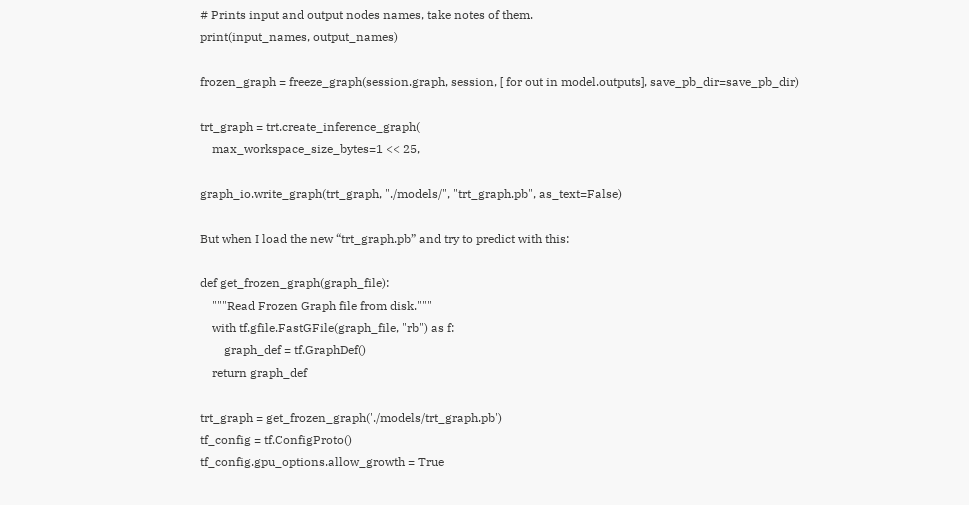# Prints input and output nodes names, take notes of them.
print(input_names, output_names)

frozen_graph = freeze_graph(session.graph, session, [ for out in model.outputs], save_pb_dir=save_pb_dir)

trt_graph = trt.create_inference_graph(
    max_workspace_size_bytes=1 << 25,

graph_io.write_graph(trt_graph, "./models/", "trt_graph.pb", as_text=False)

But when I load the new “trt_graph.pb” and try to predict with this:

def get_frozen_graph(graph_file):
    """Read Frozen Graph file from disk."""
    with tf.gfile.FastGFile(graph_file, "rb") as f:
        graph_def = tf.GraphDef()
    return graph_def

trt_graph = get_frozen_graph('./models/trt_graph.pb')
tf_config = tf.ConfigProto()
tf_config.gpu_options.allow_growth = True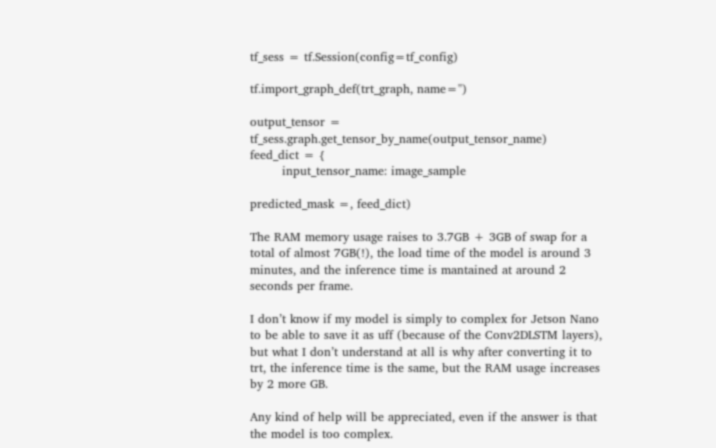tf_sess = tf.Session(config=tf_config)

tf.import_graph_def(trt_graph, name='')

output_tensor = tf_sess.graph.get_tensor_by_name(output_tensor_name)
feed_dict = {
        input_tensor_name: image_sample

predicted_mask =, feed_dict)

The RAM memory usage raises to 3.7GB + 3GB of swap for a total of almost 7GB(!), the load time of the model is around 3 minutes, and the inference time is mantained at around 2 seconds per frame.

I don’t know if my model is simply to complex for Jetson Nano to be able to save it as uff (because of the Conv2DLSTM layers), but what I don’t understand at all is why after converting it to trt, the inference time is the same, but the RAM usage increases by 2 more GB.

Any kind of help will be appreciated, even if the answer is that the model is too complex.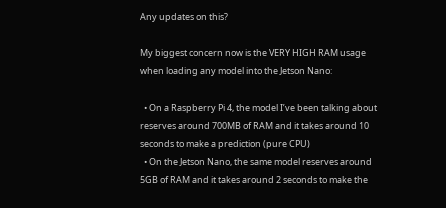Any updates on this?

My biggest concern now is the VERY HIGH RAM usage when loading any model into the Jetson Nano:

  • On a Raspberry Pi 4, the model I’ve been talking about reserves around 700MB of RAM and it takes around 10 seconds to make a prediction (pure CPU)
  • On the Jetson Nano, the same model reserves around 5GB of RAM and it takes around 2 seconds to make the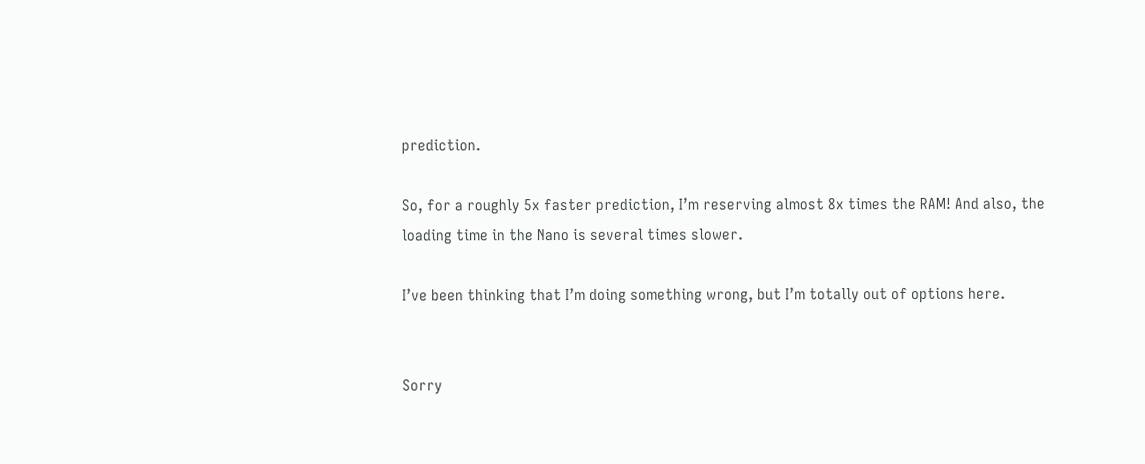prediction.

So, for a roughly 5x faster prediction, I’m reserving almost 8x times the RAM! And also, the loading time in the Nano is several times slower.

I’ve been thinking that I’m doing something wrong, but I’m totally out of options here.


Sorry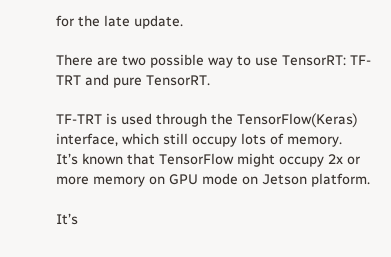for the late update.

There are two possible way to use TensorRT: TF-TRT and pure TensorRT.

TF-TRT is used through the TensorFlow(Keras) interface, which still occupy lots of memory.
It’s known that TensorFlow might occupy 2x or more memory on GPU mode on Jetson platform.

It’s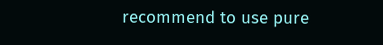recommend to use pure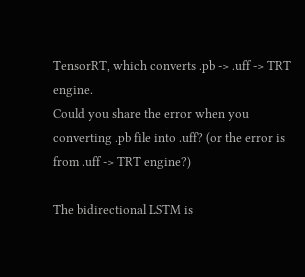TensorRT, which converts .pb -> .uff -> TRT engine.
Could you share the error when you converting .pb file into .uff? (or the error is from .uff -> TRT engine?)

The bidirectional LSTM is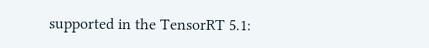supported in the TensorRT 5.1: